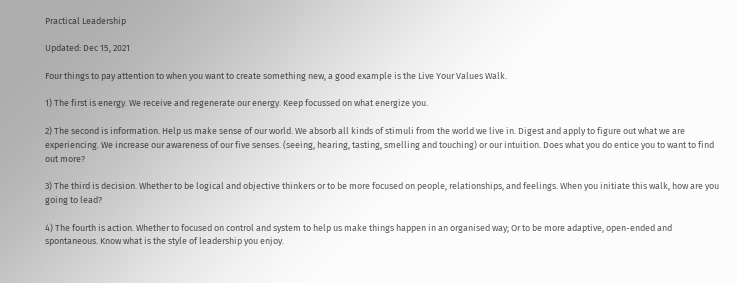Practical Leadership

Updated: Dec 15, 2021

Four things to pay attention to when you want to create something new, a good example is the Live Your Values Walk.

1) The first is energy. We receive and regenerate our energy. Keep focussed on what energize you.

2) The second is information. Help us make sense of our world. We absorb all kinds of stimuli from the world we live in. Digest and apply to figure out what we are experiencing. We increase our awareness of our five senses. (seeing, hearing, tasting, smelling and touching) or our intuition. Does what you do entice you to want to find out more?

3) The third is decision. Whether to be logical and objective thinkers or to be more focused on people, relationships, and feelings. When you initiate this walk, how are you going to lead?

4) The fourth is action. Whether to focused on control and system to help us make things happen in an organised way; Or to be more adaptive, open-ended and spontaneous. Know what is the style of leadership you enjoy.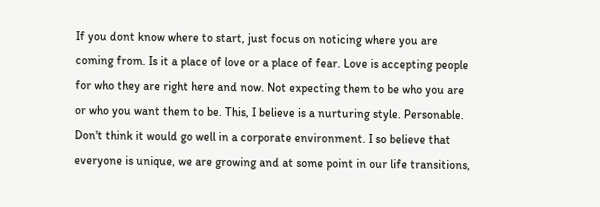If you dont know where to start, just focus on noticing where you are coming from. Is it a place of love or a place of fear. Love is accepting people for who they are right here and now. Not expecting them to be who you are or who you want them to be. This, I believe is a nurturing style. Personable. Don't think it would go well in a corporate environment. I so believe that everyone is unique, we are growing and at some point in our life transitions,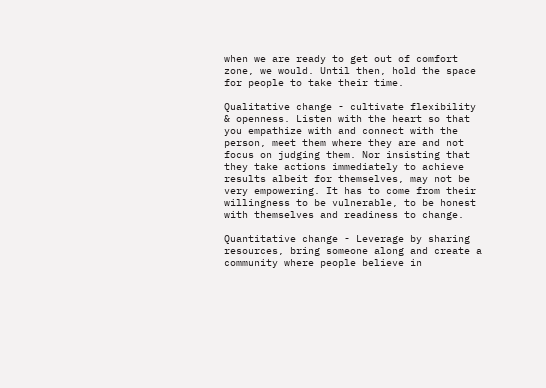when we are ready to get out of comfort zone, we would. Until then, hold the space for people to take their time.

Qualitative change - cultivate flexibility & openness. Listen with the heart so that you empathize with and connect with the person, meet them where they are and not focus on judging them. Nor insisting that they take actions immediately to achieve results albeit for themselves, may not be very empowering. It has to come from their willingness to be vulnerable, to be honest with themselves and readiness to change.

Quantitative change - Leverage by sharing resources, bring someone along and create a community where people believe in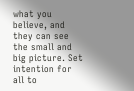what you believe, and they can see the small and big picture. Set intention for all to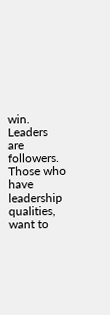win. Leaders are followers. Those who have leadership qualities, want to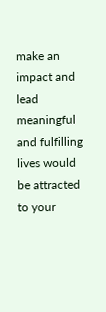make an impact and lead meaningful and fulfilling lives would be attracted to your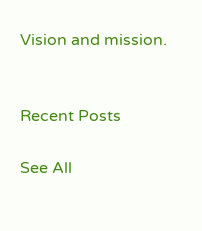Vision and mission.


Recent Posts

See All